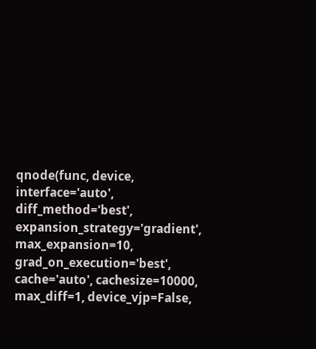qnode(func, device, interface='auto', diff_method='best', expansion_strategy='gradient', max_expansion=10, grad_on_execution='best', cache='auto', cachesize=10000, max_diff=1, device_vjp=False,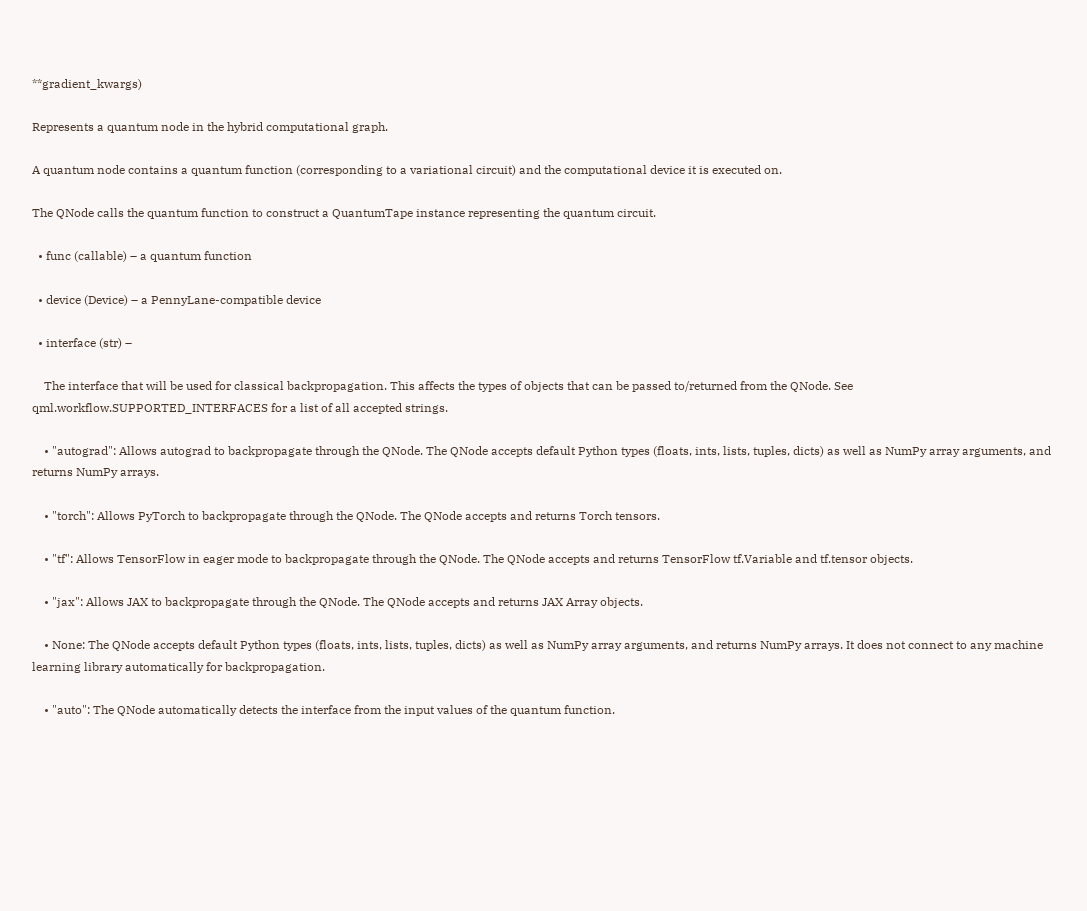**gradient_kwargs)

Represents a quantum node in the hybrid computational graph.

A quantum node contains a quantum function (corresponding to a variational circuit) and the computational device it is executed on.

The QNode calls the quantum function to construct a QuantumTape instance representing the quantum circuit.

  • func (callable) – a quantum function

  • device (Device) – a PennyLane-compatible device

  • interface (str) –

    The interface that will be used for classical backpropagation. This affects the types of objects that can be passed to/returned from the QNode. See qml.workflow.SUPPORTED_INTERFACES for a list of all accepted strings.

    • "autograd": Allows autograd to backpropagate through the QNode. The QNode accepts default Python types (floats, ints, lists, tuples, dicts) as well as NumPy array arguments, and returns NumPy arrays.

    • "torch": Allows PyTorch to backpropagate through the QNode. The QNode accepts and returns Torch tensors.

    • "tf": Allows TensorFlow in eager mode to backpropagate through the QNode. The QNode accepts and returns TensorFlow tf.Variable and tf.tensor objects.

    • "jax": Allows JAX to backpropagate through the QNode. The QNode accepts and returns JAX Array objects.

    • None: The QNode accepts default Python types (floats, ints, lists, tuples, dicts) as well as NumPy array arguments, and returns NumPy arrays. It does not connect to any machine learning library automatically for backpropagation.

    • "auto": The QNode automatically detects the interface from the input values of the quantum function.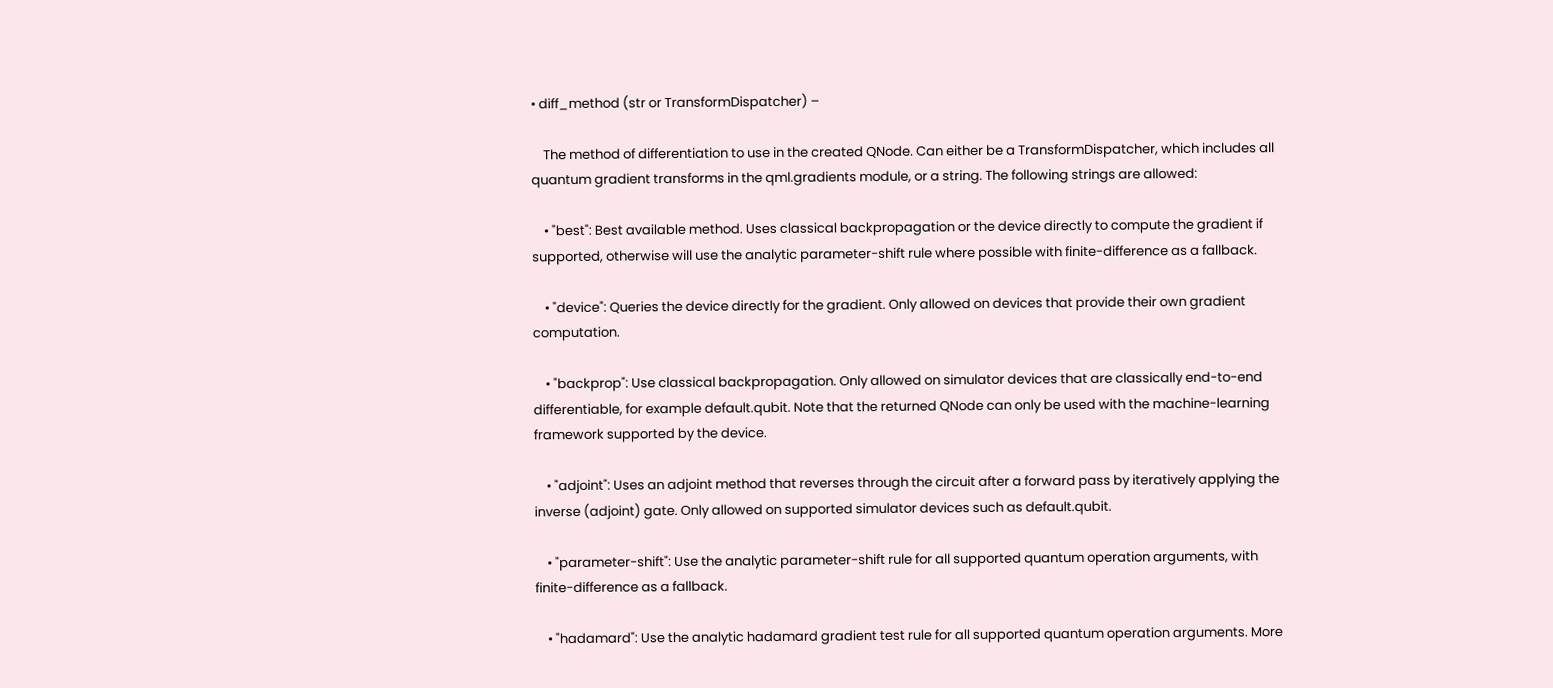• diff_method (str or TransformDispatcher) –

    The method of differentiation to use in the created QNode. Can either be a TransformDispatcher, which includes all quantum gradient transforms in the qml.gradients module, or a string. The following strings are allowed:

    • "best": Best available method. Uses classical backpropagation or the device directly to compute the gradient if supported, otherwise will use the analytic parameter-shift rule where possible with finite-difference as a fallback.

    • "device": Queries the device directly for the gradient. Only allowed on devices that provide their own gradient computation.

    • "backprop": Use classical backpropagation. Only allowed on simulator devices that are classically end-to-end differentiable, for example default.qubit. Note that the returned QNode can only be used with the machine-learning framework supported by the device.

    • "adjoint": Uses an adjoint method that reverses through the circuit after a forward pass by iteratively applying the inverse (adjoint) gate. Only allowed on supported simulator devices such as default.qubit.

    • "parameter-shift": Use the analytic parameter-shift rule for all supported quantum operation arguments, with finite-difference as a fallback.

    • "hadamard": Use the analytic hadamard gradient test rule for all supported quantum operation arguments. More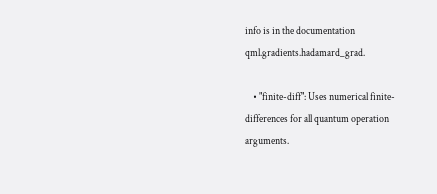info is in the documentation qml.gradients.hadamard_grad.

    • "finite-diff": Uses numerical finite-differences for all quantum operation arguments.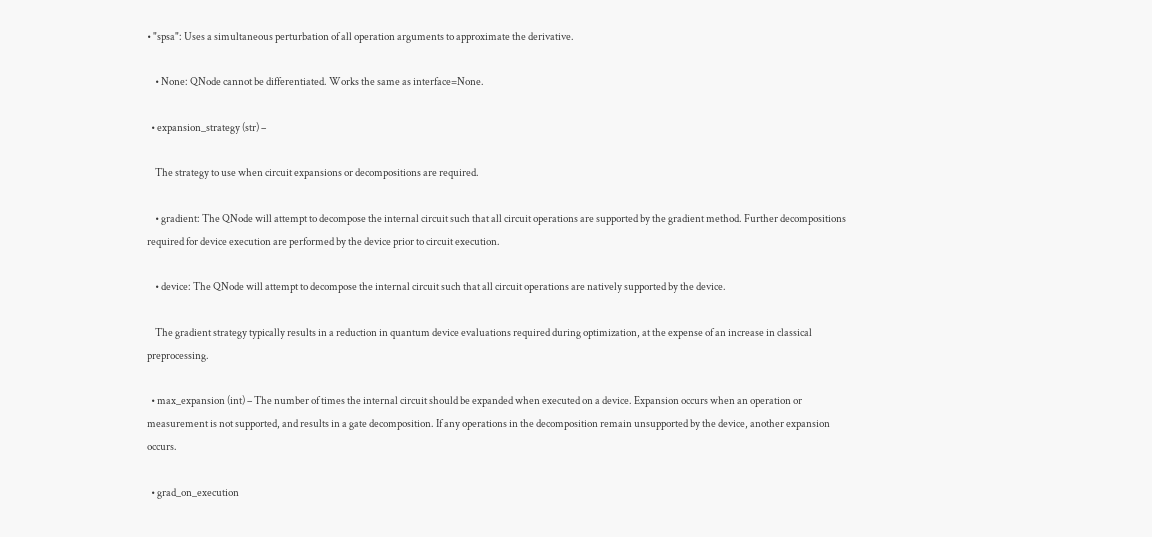• "spsa": Uses a simultaneous perturbation of all operation arguments to approximate the derivative.

    • None: QNode cannot be differentiated. Works the same as interface=None.

  • expansion_strategy (str) –

    The strategy to use when circuit expansions or decompositions are required.

    • gradient: The QNode will attempt to decompose the internal circuit such that all circuit operations are supported by the gradient method. Further decompositions required for device execution are performed by the device prior to circuit execution.

    • device: The QNode will attempt to decompose the internal circuit such that all circuit operations are natively supported by the device.

    The gradient strategy typically results in a reduction in quantum device evaluations required during optimization, at the expense of an increase in classical preprocessing.

  • max_expansion (int) – The number of times the internal circuit should be expanded when executed on a device. Expansion occurs when an operation or measurement is not supported, and results in a gate decomposition. If any operations in the decomposition remain unsupported by the device, another expansion occurs.

  • grad_on_execution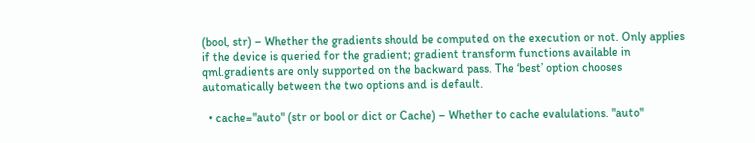(bool, str) – Whether the gradients should be computed on the execution or not. Only applies if the device is queried for the gradient; gradient transform functions available in qml.gradients are only supported on the backward pass. The ‘best’ option chooses automatically between the two options and is default.

  • cache="auto" (str or bool or dict or Cache) – Whether to cache evalulations. "auto"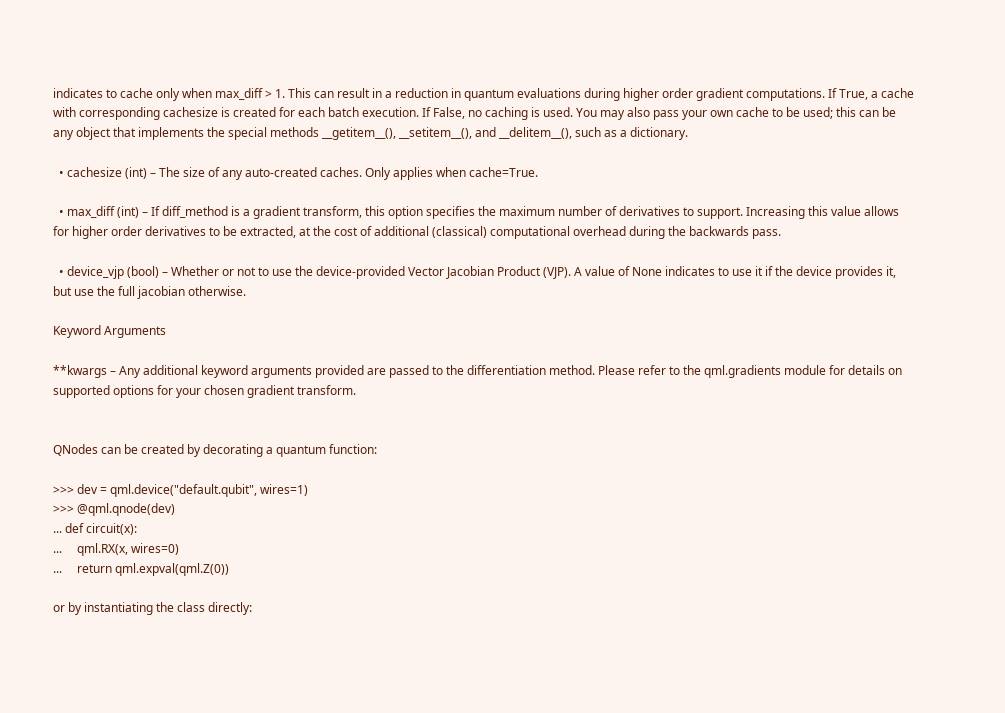indicates to cache only when max_diff > 1. This can result in a reduction in quantum evaluations during higher order gradient computations. If True, a cache with corresponding cachesize is created for each batch execution. If False, no caching is used. You may also pass your own cache to be used; this can be any object that implements the special methods __getitem__(), __setitem__(), and __delitem__(), such as a dictionary.

  • cachesize (int) – The size of any auto-created caches. Only applies when cache=True.

  • max_diff (int) – If diff_method is a gradient transform, this option specifies the maximum number of derivatives to support. Increasing this value allows for higher order derivatives to be extracted, at the cost of additional (classical) computational overhead during the backwards pass.

  • device_vjp (bool) – Whether or not to use the device-provided Vector Jacobian Product (VJP). A value of None indicates to use it if the device provides it, but use the full jacobian otherwise.

Keyword Arguments

**kwargs – Any additional keyword arguments provided are passed to the differentiation method. Please refer to the qml.gradients module for details on supported options for your chosen gradient transform.


QNodes can be created by decorating a quantum function:

>>> dev = qml.device("default.qubit", wires=1)
>>> @qml.qnode(dev)
... def circuit(x):
...     qml.RX(x, wires=0)
...     return qml.expval(qml.Z(0))

or by instantiating the class directly: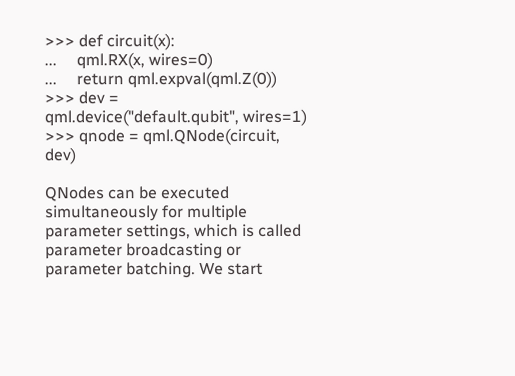>>> def circuit(x):
...     qml.RX(x, wires=0)
...     return qml.expval(qml.Z(0))
>>> dev = qml.device("default.qubit", wires=1)
>>> qnode = qml.QNode(circuit, dev)

QNodes can be executed simultaneously for multiple parameter settings, which is called parameter broadcasting or parameter batching. We start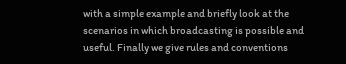with a simple example and briefly look at the scenarios in which broadcasting is possible and useful. Finally we give rules and conventions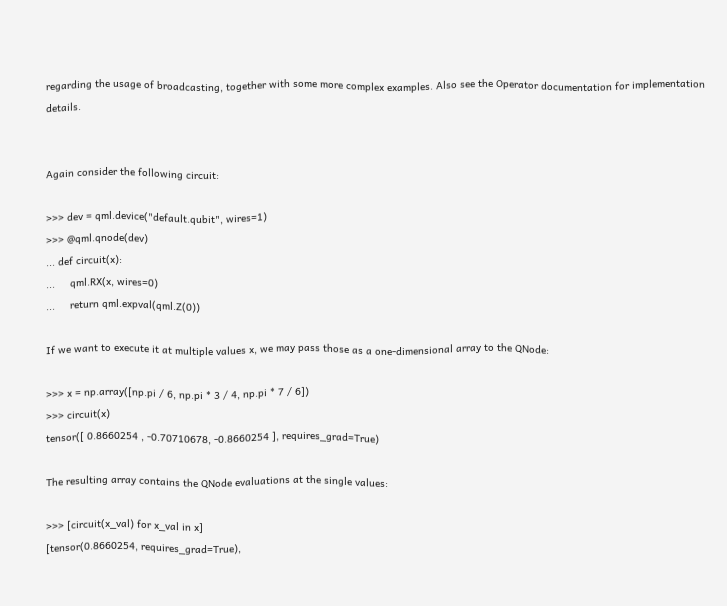regarding the usage of broadcasting, together with some more complex examples. Also see the Operator documentation for implementation details.


Again consider the following circuit:

>>> dev = qml.device("default.qubit", wires=1)
>>> @qml.qnode(dev)
... def circuit(x):
...     qml.RX(x, wires=0)
...     return qml.expval(qml.Z(0))

If we want to execute it at multiple values x, we may pass those as a one-dimensional array to the QNode:

>>> x = np.array([np.pi / 6, np.pi * 3 / 4, np.pi * 7 / 6])
>>> circuit(x)
tensor([ 0.8660254 , -0.70710678, -0.8660254 ], requires_grad=True)

The resulting array contains the QNode evaluations at the single values:

>>> [circuit(x_val) for x_val in x]
[tensor(0.8660254, requires_grad=True),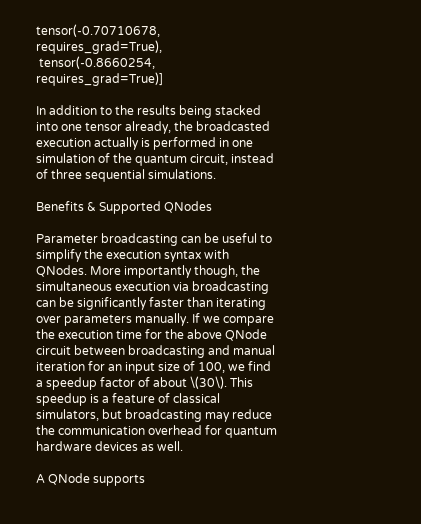tensor(-0.70710678, requires_grad=True),
 tensor(-0.8660254, requires_grad=True)]

In addition to the results being stacked into one tensor already, the broadcasted execution actually is performed in one simulation of the quantum circuit, instead of three sequential simulations.

Benefits & Supported QNodes

Parameter broadcasting can be useful to simplify the execution syntax with QNodes. More importantly though, the simultaneous execution via broadcasting can be significantly faster than iterating over parameters manually. If we compare the execution time for the above QNode circuit between broadcasting and manual iteration for an input size of 100, we find a speedup factor of about \(30\). This speedup is a feature of classical simulators, but broadcasting may reduce the communication overhead for quantum hardware devices as well.

A QNode supports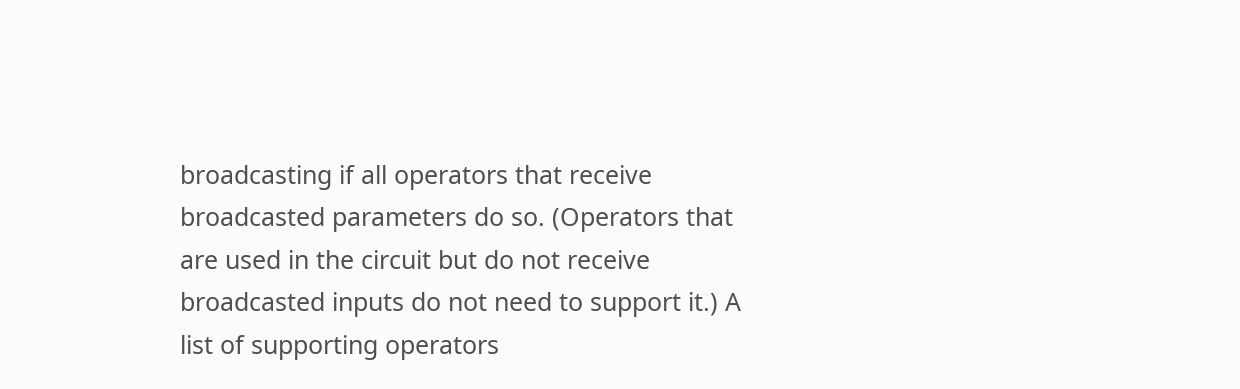broadcasting if all operators that receive broadcasted parameters do so. (Operators that are used in the circuit but do not receive broadcasted inputs do not need to support it.) A list of supporting operators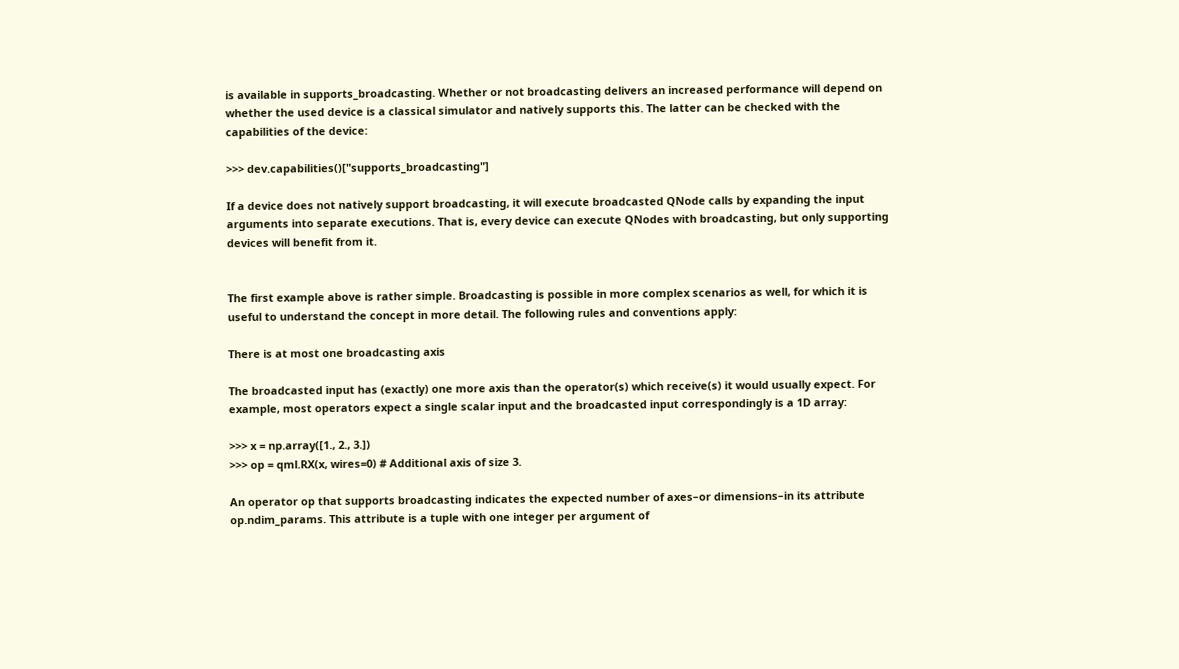is available in supports_broadcasting. Whether or not broadcasting delivers an increased performance will depend on whether the used device is a classical simulator and natively supports this. The latter can be checked with the capabilities of the device:

>>> dev.capabilities()["supports_broadcasting"]

If a device does not natively support broadcasting, it will execute broadcasted QNode calls by expanding the input arguments into separate executions. That is, every device can execute QNodes with broadcasting, but only supporting devices will benefit from it.


The first example above is rather simple. Broadcasting is possible in more complex scenarios as well, for which it is useful to understand the concept in more detail. The following rules and conventions apply:

There is at most one broadcasting axis

The broadcasted input has (exactly) one more axis than the operator(s) which receive(s) it would usually expect. For example, most operators expect a single scalar input and the broadcasted input correspondingly is a 1D array:

>>> x = np.array([1., 2., 3.])
>>> op = qml.RX(x, wires=0) # Additional axis of size 3.

An operator op that supports broadcasting indicates the expected number of axes–or dimensions–in its attribute op.ndim_params. This attribute is a tuple with one integer per argument of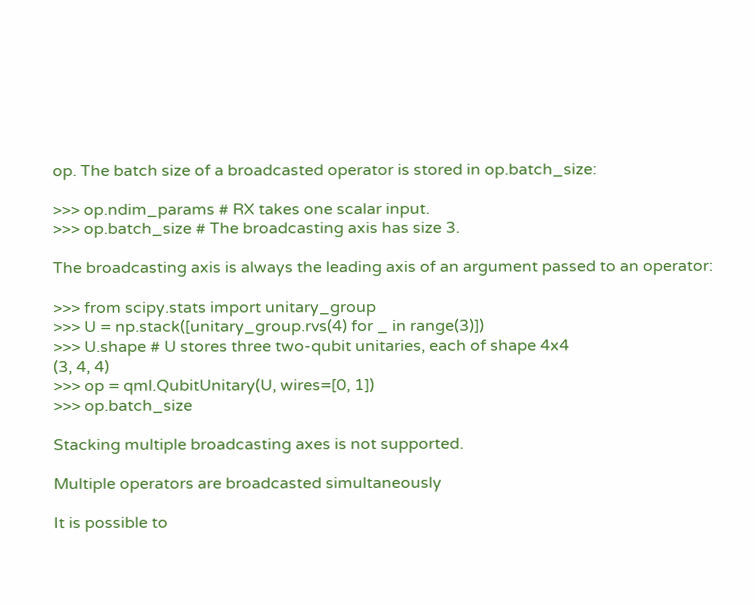op. The batch size of a broadcasted operator is stored in op.batch_size:

>>> op.ndim_params # RX takes one scalar input.
>>> op.batch_size # The broadcasting axis has size 3.

The broadcasting axis is always the leading axis of an argument passed to an operator:

>>> from scipy.stats import unitary_group
>>> U = np.stack([unitary_group.rvs(4) for _ in range(3)])
>>> U.shape # U stores three two-qubit unitaries, each of shape 4x4
(3, 4, 4)
>>> op = qml.QubitUnitary(U, wires=[0, 1])
>>> op.batch_size

Stacking multiple broadcasting axes is not supported.

Multiple operators are broadcasted simultaneously

It is possible to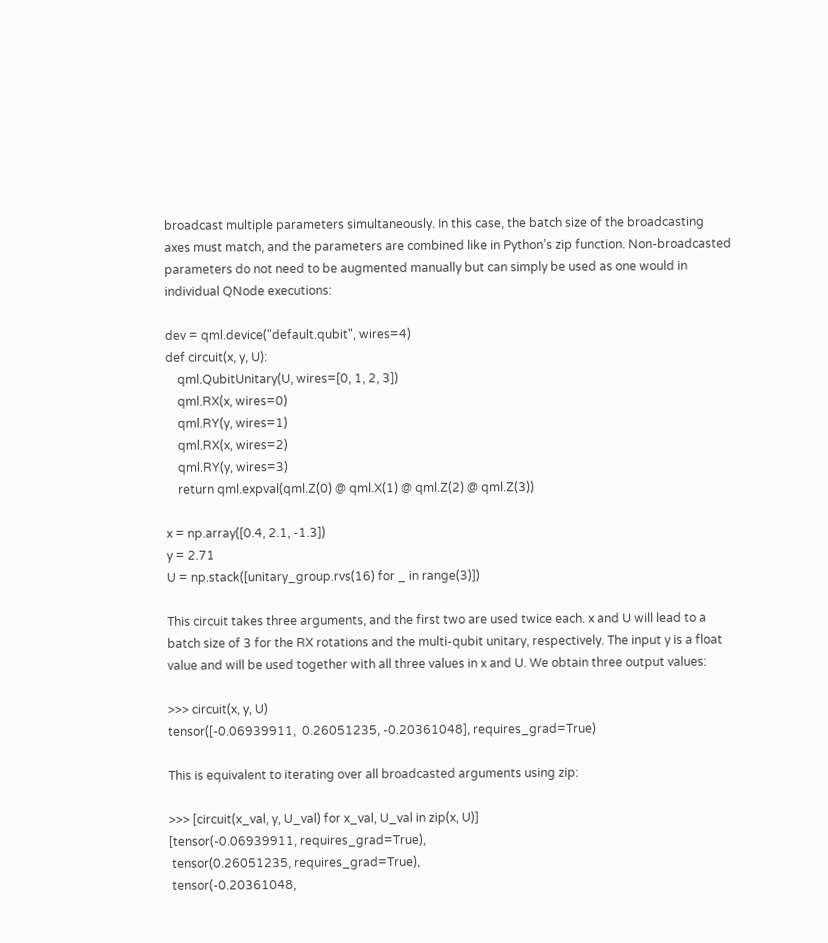broadcast multiple parameters simultaneously. In this case, the batch size of the broadcasting axes must match, and the parameters are combined like in Python’s zip function. Non-broadcasted parameters do not need to be augmented manually but can simply be used as one would in individual QNode executions:

dev = qml.device("default.qubit", wires=4)
def circuit(x, y, U):
    qml.QubitUnitary(U, wires=[0, 1, 2, 3])
    qml.RX(x, wires=0)
    qml.RY(y, wires=1)
    qml.RX(x, wires=2)
    qml.RY(y, wires=3)
    return qml.expval(qml.Z(0) @ qml.X(1) @ qml.Z(2) @ qml.Z(3))

x = np.array([0.4, 2.1, -1.3])
y = 2.71
U = np.stack([unitary_group.rvs(16) for _ in range(3)])

This circuit takes three arguments, and the first two are used twice each. x and U will lead to a batch size of 3 for the RX rotations and the multi-qubit unitary, respectively. The input y is a float value and will be used together with all three values in x and U. We obtain three output values:

>>> circuit(x, y, U)
tensor([-0.06939911,  0.26051235, -0.20361048], requires_grad=True)

This is equivalent to iterating over all broadcasted arguments using zip:

>>> [circuit(x_val, y, U_val) for x_val, U_val in zip(x, U)]
[tensor(-0.06939911, requires_grad=True),
 tensor(0.26051235, requires_grad=True),
 tensor(-0.20361048,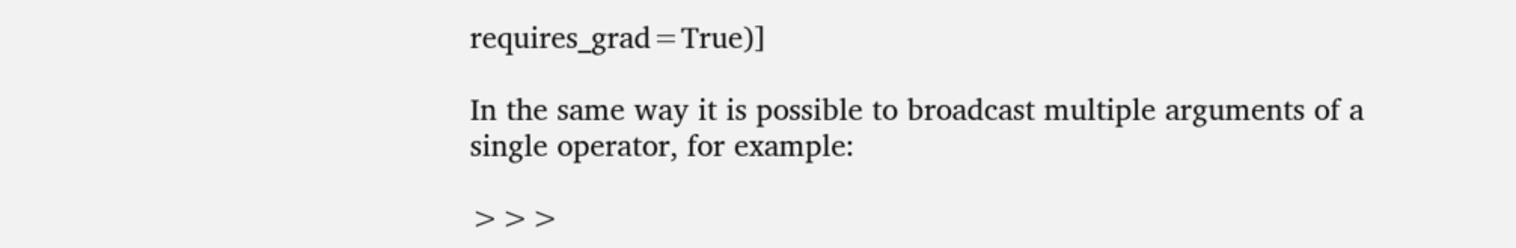requires_grad=True)]

In the same way it is possible to broadcast multiple arguments of a single operator, for example:

>>>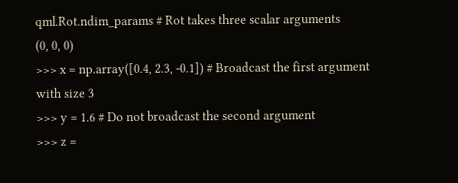qml.Rot.ndim_params # Rot takes three scalar arguments
(0, 0, 0)
>>> x = np.array([0.4, 2.3, -0.1]) # Broadcast the first argument with size 3
>>> y = 1.6 # Do not broadcast the second argument
>>> z =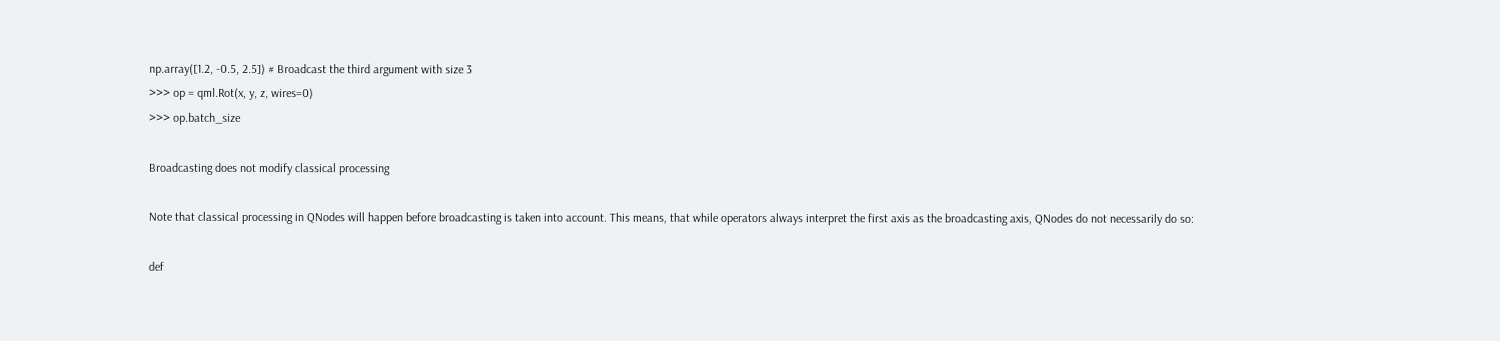np.array([1.2, -0.5, 2.5]) # Broadcast the third argument with size 3
>>> op = qml.Rot(x, y, z, wires=0)
>>> op.batch_size

Broadcasting does not modify classical processing

Note that classical processing in QNodes will happen before broadcasting is taken into account. This means, that while operators always interpret the first axis as the broadcasting axis, QNodes do not necessarily do so:

def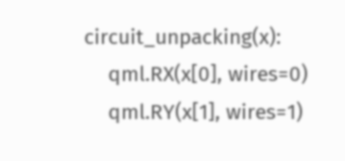circuit_unpacking(x):
    qml.RX(x[0], wires=0)
    qml.RY(x[1], wires=1)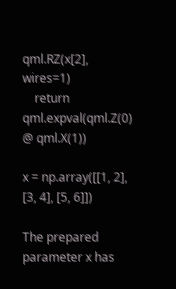qml.RZ(x[2], wires=1)
    return qml.expval(qml.Z(0) @ qml.X(1))

x = np.array([[1, 2], [3, 4], [5, 6]])

The prepared parameter x has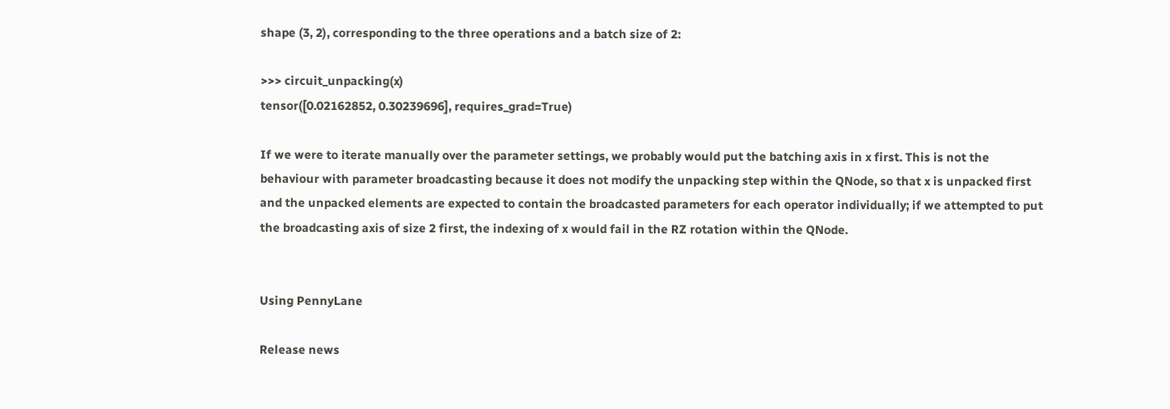shape (3, 2), corresponding to the three operations and a batch size of 2:

>>> circuit_unpacking(x)
tensor([0.02162852, 0.30239696], requires_grad=True)

If we were to iterate manually over the parameter settings, we probably would put the batching axis in x first. This is not the behaviour with parameter broadcasting because it does not modify the unpacking step within the QNode, so that x is unpacked first and the unpacked elements are expected to contain the broadcasted parameters for each operator individually; if we attempted to put the broadcasting axis of size 2 first, the indexing of x would fail in the RZ rotation within the QNode.


Using PennyLane

Release news